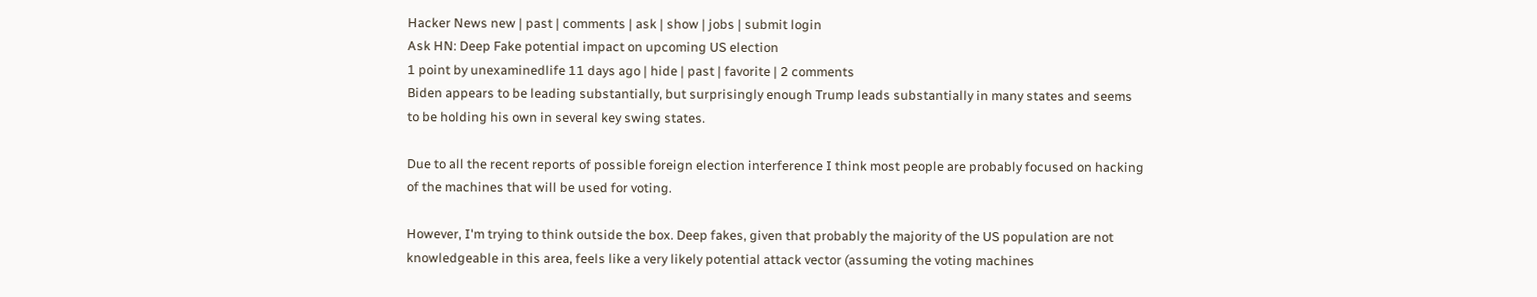Hacker News new | past | comments | ask | show | jobs | submit login
Ask HN: Deep Fake potential impact on upcoming US election
1 point by unexaminedlife 11 days ago | hide | past | favorite | 2 comments
Biden appears to be leading substantially, but surprisingly enough Trump leads substantially in many states and seems to be holding his own in several key swing states.

Due to all the recent reports of possible foreign election interference I think most people are probably focused on hacking of the machines that will be used for voting.

However, I'm trying to think outside the box. Deep fakes, given that probably the majority of the US population are not knowledgeable in this area, feels like a very likely potential attack vector (assuming the voting machines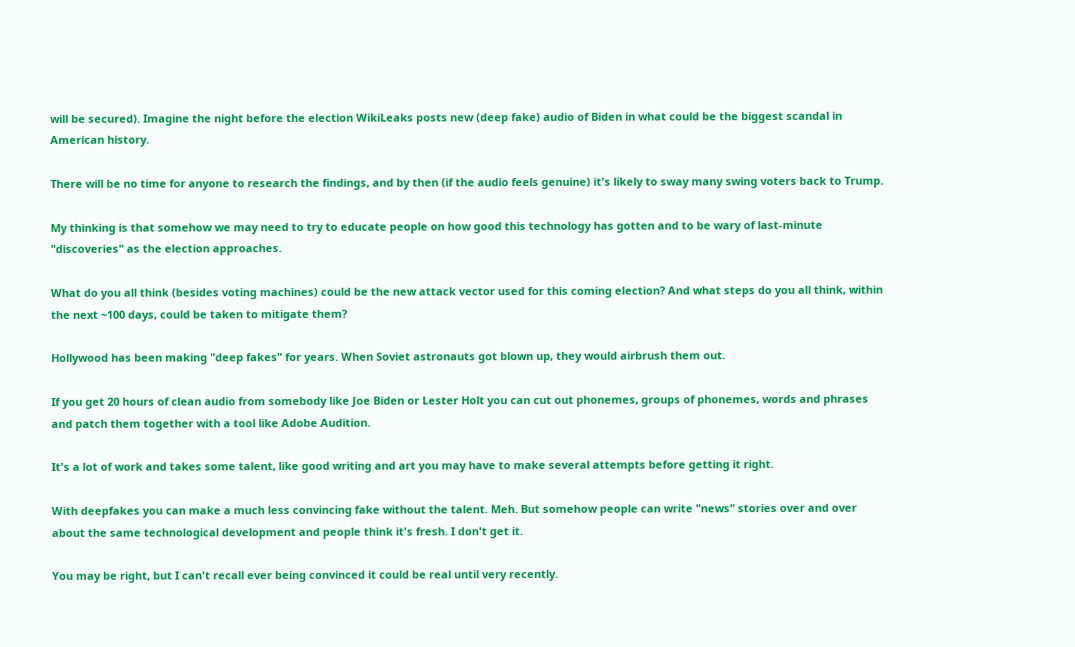will be secured). Imagine the night before the election WikiLeaks posts new (deep fake) audio of Biden in what could be the biggest scandal in American history.

There will be no time for anyone to research the findings, and by then (if the audio feels genuine) it's likely to sway many swing voters back to Trump.

My thinking is that somehow we may need to try to educate people on how good this technology has gotten and to be wary of last-minute "discoveries" as the election approaches.

What do you all think (besides voting machines) could be the new attack vector used for this coming election? And what steps do you all think, within the next ~100 days, could be taken to mitigate them?

Hollywood has been making "deep fakes" for years. When Soviet astronauts got blown up, they would airbrush them out.

If you get 20 hours of clean audio from somebody like Joe Biden or Lester Holt you can cut out phonemes, groups of phonemes, words and phrases and patch them together with a tool like Adobe Audition.

It's a lot of work and takes some talent, like good writing and art you may have to make several attempts before getting it right.

With deepfakes you can make a much less convincing fake without the talent. Meh. But somehow people can write "news" stories over and over about the same technological development and people think it's fresh. I don't get it.

You may be right, but I can't recall ever being convinced it could be real until very recently.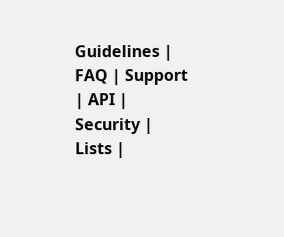Guidelines | FAQ | Support | API | Security | Lists |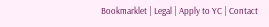Bookmarklet | Legal | Apply to YC | Contact